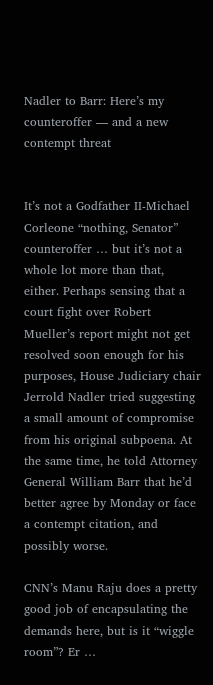Nadler to Barr: Here’s my counteroffer — and a new contempt threat


It’s not a Godfather II-Michael Corleone “nothing, Senator” counteroffer … but it’s not a whole lot more than that, either. Perhaps sensing that a court fight over Robert Mueller’s report might not get resolved soon enough for his purposes, House Judiciary chair Jerrold Nadler tried suggesting a small amount of compromise from his original subpoena. At the same time, he told Attorney General William Barr that he’d better agree by Monday or face a contempt citation, and possibly worse.

CNN’s Manu Raju does a pretty good job of encapsulating the demands here, but is it “wiggle room”? Er …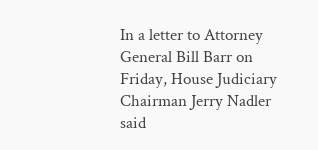In a letter to Attorney General Bill Barr on Friday, House Judiciary Chairman Jerry Nadler said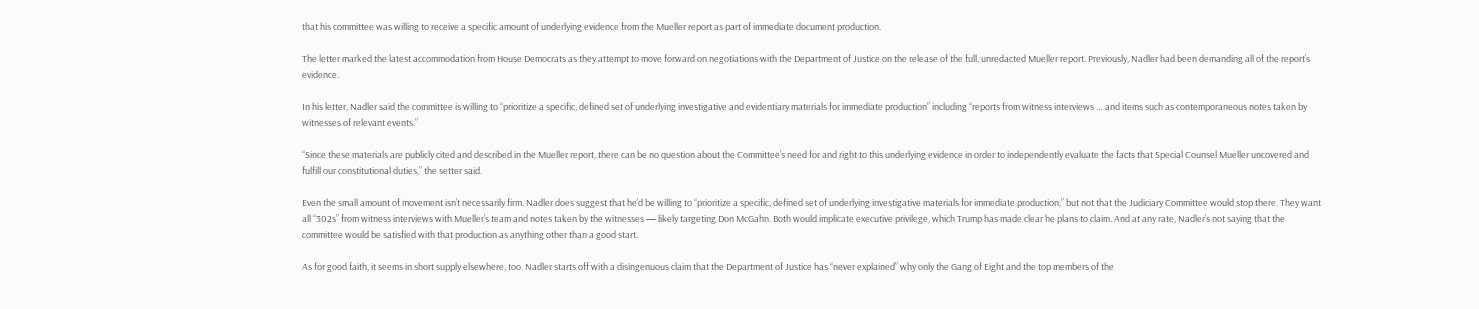that his committee was willing to receive a specific amount of underlying evidence from the Mueller report as part of immediate document production.

The letter marked the latest accommodation from House Democrats as they attempt to move forward on negotiations with the Department of Justice on the release of the full, unredacted Mueller report. Previously, Nadler had been demanding all of the report’s evidence.

In his letter, Nadler said the committee is willing to “prioritize a specific, defined set of underlying investigative and evidentiary materials for immediate production” including “reports from witness interviews … and items such as contemporaneous notes taken by witnesses of relevant events.”

“Since these materials are publicly cited and described in the Mueller report, there can be no question about the Committee’s need for and right to this underlying evidence in order to independently evaluate the facts that Special Counsel Mueller uncovered and fulfill our constitutional duties,” the setter said.

Even the small amount of movement isn’t necessarily firm. Nadler does suggest that he’d be willing to “prioritize a specific, defined set of underlying investigative materials for immediate production,” but not that the Judiciary Committee would stop there. They want all “302s” from witness interviews with Mueller’s team and notes taken by the witnesses — likely targeting Don McGahn. Both would implicate executive privilege, which Trump has made clear he plans to claim. And at any rate, Nadler’s not saying that the committee would be satisfied with that production as anything other than a good start.

As for good faith, it seems in short supply elsewhere, too. Nadler starts off with a disingenuous claim that the Department of Justice has “never explained” why only the Gang of Eight and the top members of the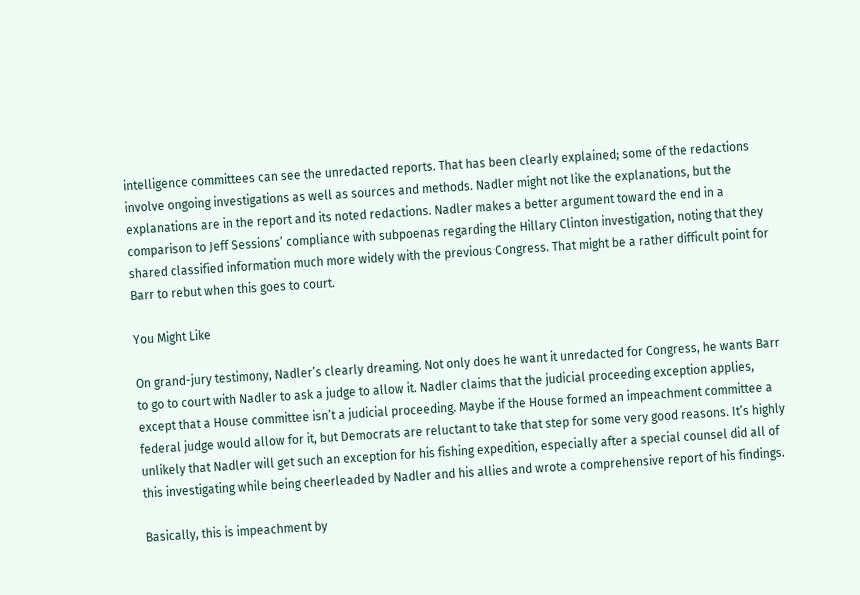intelligence committees can see the unredacted reports. That has been clearly explained; some of the redactions involve ongoing investigations as well as sources and methods. Nadler might not like the explanations, but the explanations are in the report and its noted redactions. Nadler makes a better argument toward the end in a comparison to Jeff Sessions’ compliance with subpoenas regarding the Hillary Clinton investigation, noting that they shared classified information much more widely with the previous Congress. That might be a rather difficult point for Barr to rebut when this goes to court.

You Might Like

On grand-jury testimony, Nadler’s clearly dreaming. Not only does he want it unredacted for Congress, he wants Barr to go to court with Nadler to ask a judge to allow it. Nadler claims that the judicial proceeding exception applies, except that a House committee isn’t a judicial proceeding. Maybe if the House formed an impeachment committee a federal judge would allow for it, but Democrats are reluctant to take that step for some very good reasons. It’s highly unlikely that Nadler will get such an exception for his fishing expedition, especially after a special counsel did all of this investigating while being cheerleaded by Nadler and his allies and wrote a comprehensive report of his findings.

Basically, this is impeachment by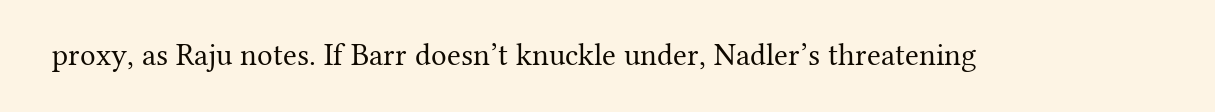proxy, as Raju notes. If Barr doesn’t knuckle under, Nadler’s threatening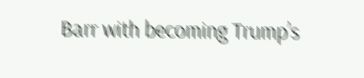Barr with becoming Trump’s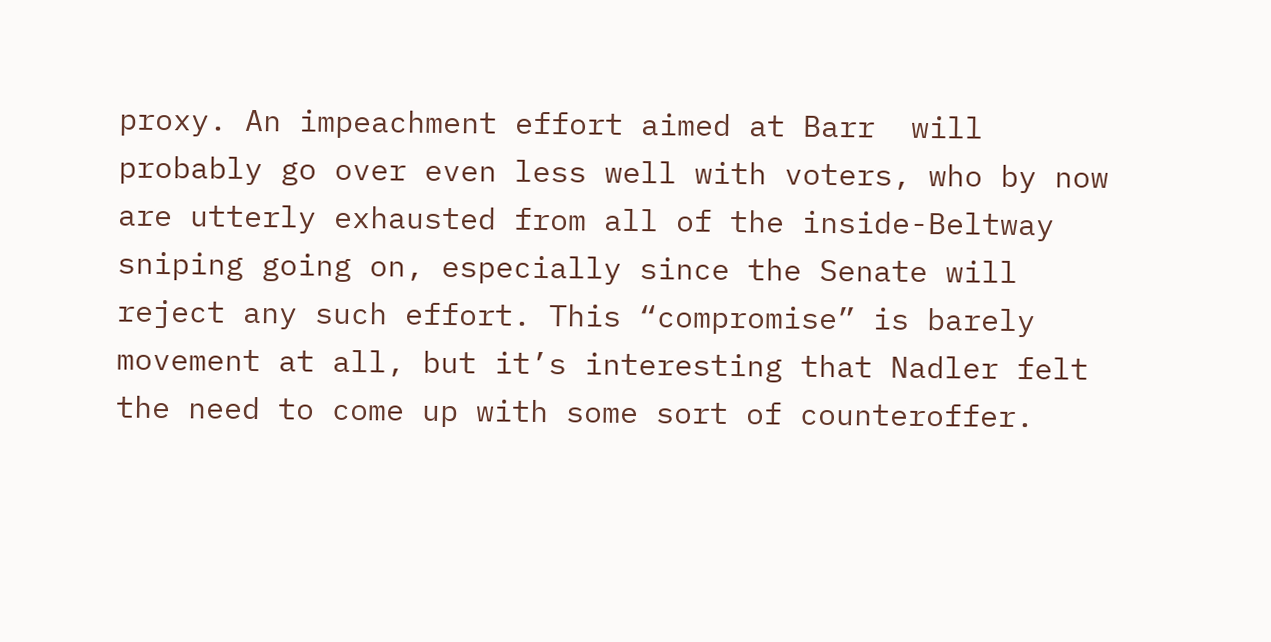proxy. An impeachment effort aimed at Barr  will probably go over even less well with voters, who by now are utterly exhausted from all of the inside-Beltway sniping going on, especially since the Senate will reject any such effort. This “compromise” is barely movement at all, but it’s interesting that Nadler felt the need to come up with some sort of counteroffer.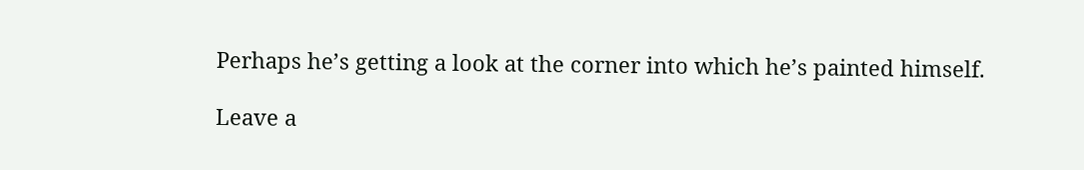Perhaps he’s getting a look at the corner into which he’s painted himself.

Leave a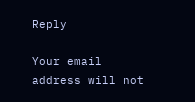Reply

Your email address will not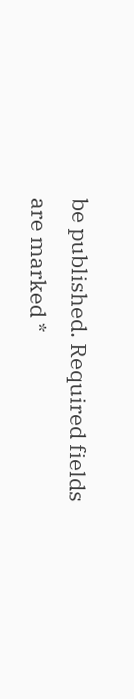be published. Required fields are marked *